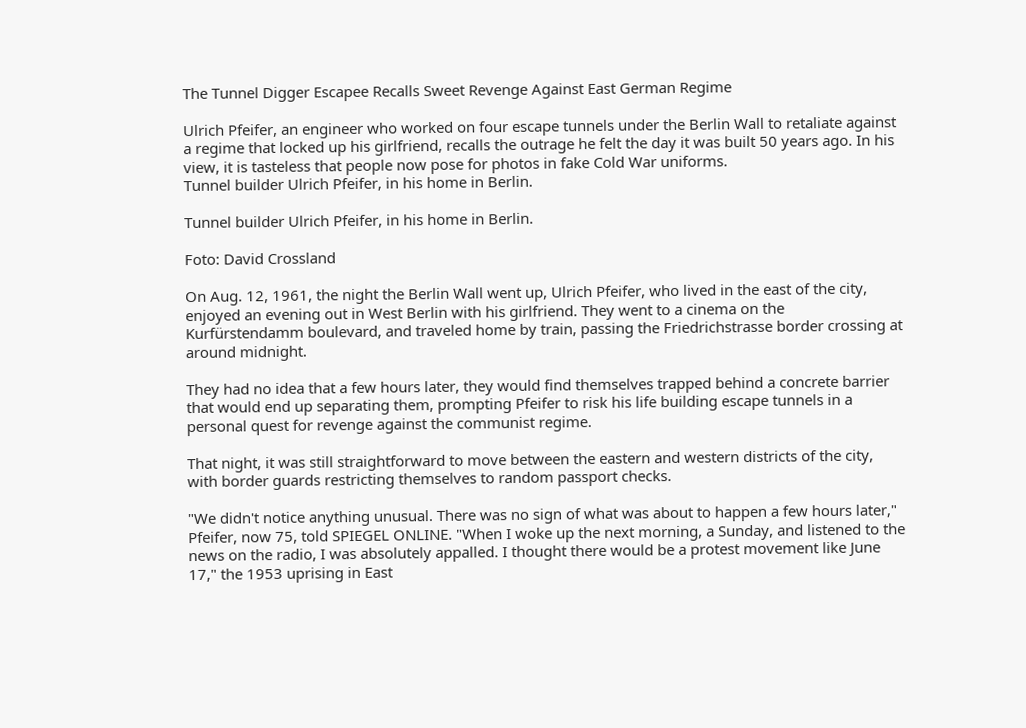The Tunnel Digger Escapee Recalls Sweet Revenge Against East German Regime

Ulrich Pfeifer, an engineer who worked on four escape tunnels under the Berlin Wall to retaliate against a regime that locked up his girlfriend, recalls the outrage he felt the day it was built 50 years ago. In his view, it is tasteless that people now pose for photos in fake Cold War uniforms.
Tunnel builder Ulrich Pfeifer, in his home in Berlin.

Tunnel builder Ulrich Pfeifer, in his home in Berlin.

Foto: David Crossland

On Aug. 12, 1961, the night the Berlin Wall went up, Ulrich Pfeifer, who lived in the east of the city, enjoyed an evening out in West Berlin with his girlfriend. They went to a cinema on the Kurfürstendamm boulevard, and traveled home by train, passing the Friedrichstrasse border crossing at around midnight.

They had no idea that a few hours later, they would find themselves trapped behind a concrete barrier that would end up separating them, prompting Pfeifer to risk his life building escape tunnels in a personal quest for revenge against the communist regime.

That night, it was still straightforward to move between the eastern and western districts of the city, with border guards restricting themselves to random passport checks.

"We didn't notice anything unusual. There was no sign of what was about to happen a few hours later," Pfeifer, now 75, told SPIEGEL ONLINE. "When I woke up the next morning, a Sunday, and listened to the news on the radio, I was absolutely appalled. I thought there would be a protest movement like June 17," the 1953 uprising in East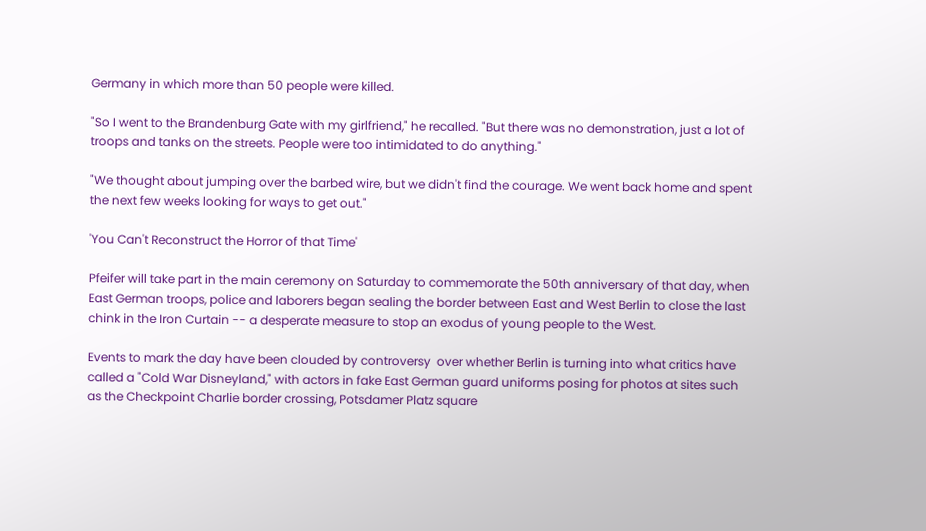Germany in which more than 50 people were killed.

"So I went to the Brandenburg Gate with my girlfriend," he recalled. "But there was no demonstration, just a lot of troops and tanks on the streets. People were too intimidated to do anything."

"We thought about jumping over the barbed wire, but we didn't find the courage. We went back home and spent the next few weeks looking for ways to get out."

'You Can't Reconstruct the Horror of that Time'

Pfeifer will take part in the main ceremony on Saturday to commemorate the 50th anniversary of that day, when East German troops, police and laborers began sealing the border between East and West Berlin to close the last chink in the Iron Curtain -- a desperate measure to stop an exodus of young people to the West.

Events to mark the day have been clouded by controversy  over whether Berlin is turning into what critics have called a "Cold War Disneyland," with actors in fake East German guard uniforms posing for photos at sites such as the Checkpoint Charlie border crossing, Potsdamer Platz square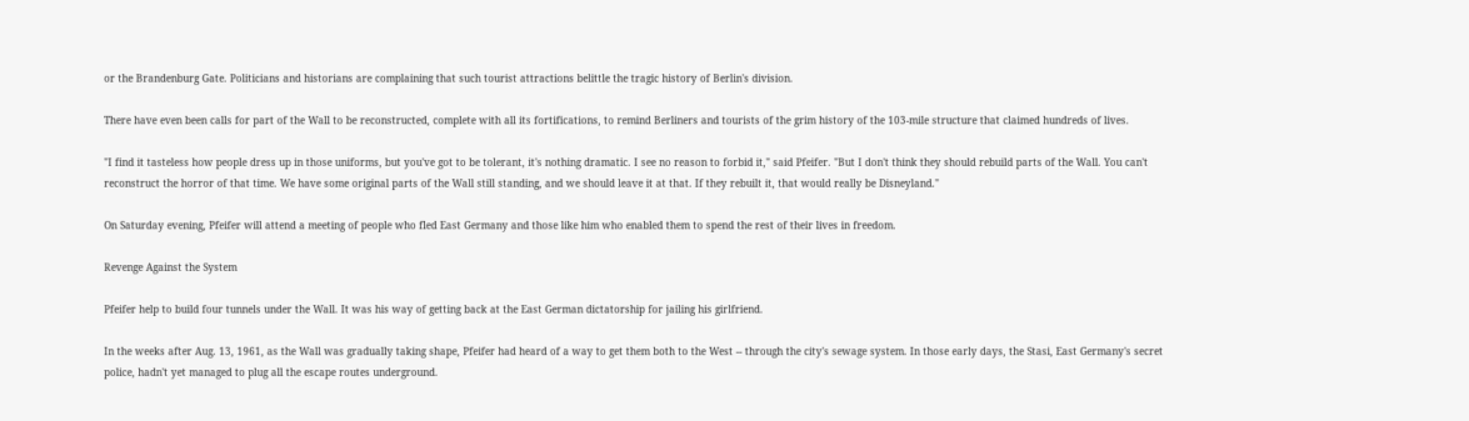or the Brandenburg Gate. Politicians and historians are complaining that such tourist attractions belittle the tragic history of Berlin's division.

There have even been calls for part of the Wall to be reconstructed, complete with all its fortifications, to remind Berliners and tourists of the grim history of the 103-mile structure that claimed hundreds of lives.

"I find it tasteless how people dress up in those uniforms, but you've got to be tolerant, it's nothing dramatic. I see no reason to forbid it," said Pfeifer. "But I don't think they should rebuild parts of the Wall. You can't reconstruct the horror of that time. We have some original parts of the Wall still standing, and we should leave it at that. If they rebuilt it, that would really be Disneyland."

On Saturday evening, Pfeifer will attend a meeting of people who fled East Germany and those like him who enabled them to spend the rest of their lives in freedom.

Revenge Against the System

Pfeifer help to build four tunnels under the Wall. It was his way of getting back at the East German dictatorship for jailing his girlfriend.

In the weeks after Aug. 13, 1961, as the Wall was gradually taking shape, Pfeifer had heard of a way to get them both to the West -- through the city's sewage system. In those early days, the Stasi, East Germany's secret police, hadn't yet managed to plug all the escape routes underground.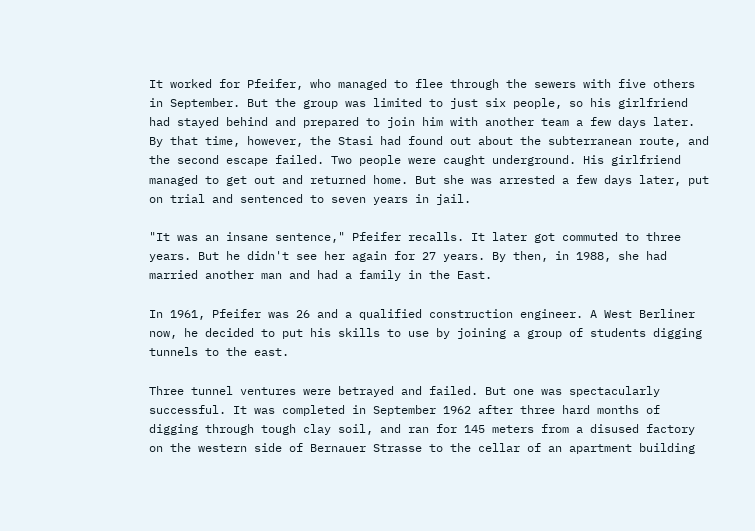It worked for Pfeifer, who managed to flee through the sewers with five others in September. But the group was limited to just six people, so his girlfriend had stayed behind and prepared to join him with another team a few days later. By that time, however, the Stasi had found out about the subterranean route, and the second escape failed. Two people were caught underground. His girlfriend managed to get out and returned home. But she was arrested a few days later, put on trial and sentenced to seven years in jail.

"It was an insane sentence," Pfeifer recalls. It later got commuted to three years. But he didn't see her again for 27 years. By then, in 1988, she had married another man and had a family in the East.

In 1961, Pfeifer was 26 and a qualified construction engineer. A West Berliner now, he decided to put his skills to use by joining a group of students digging tunnels to the east.

Three tunnel ventures were betrayed and failed. But one was spectacularly successful. It was completed in September 1962 after three hard months of digging through tough clay soil, and ran for 145 meters from a disused factory on the western side of Bernauer Strasse to the cellar of an apartment building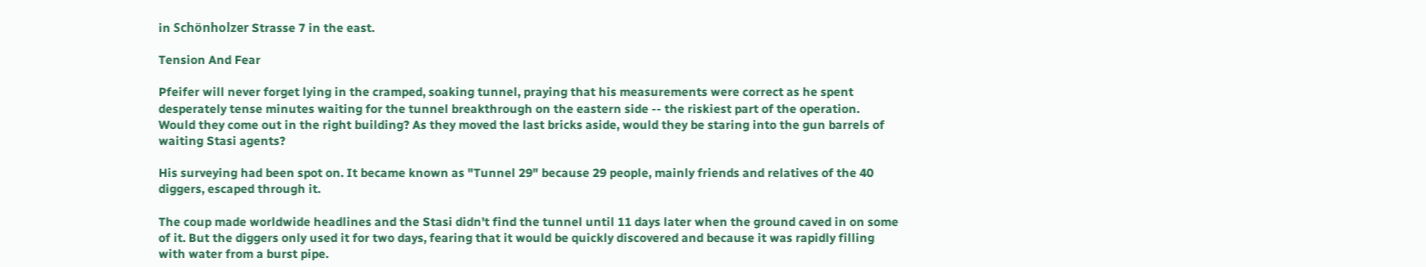in Schönholzer Strasse 7 in the east.

Tension And Fear

Pfeifer will never forget lying in the cramped, soaking tunnel, praying that his measurements were correct as he spent desperately tense minutes waiting for the tunnel breakthrough on the eastern side -- the riskiest part of the operation. Would they come out in the right building? As they moved the last bricks aside, would they be staring into the gun barrels of waiting Stasi agents?

His surveying had been spot on. It became known as "Tunnel 29" because 29 people, mainly friends and relatives of the 40 diggers, escaped through it.

The coup made worldwide headlines and the Stasi didn't find the tunnel until 11 days later when the ground caved in on some of it. But the diggers only used it for two days, fearing that it would be quickly discovered and because it was rapidly filling with water from a burst pipe.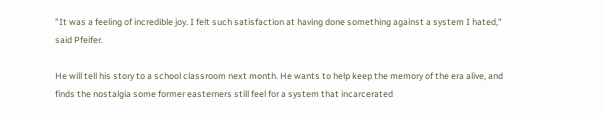"It was a feeling of incredible joy. I felt such satisfaction at having done something against a system I hated," said Pfeifer.

He will tell his story to a school classroom next month. He wants to help keep the memory of the era alive, and finds the nostalgia some former easterners still feel for a system that incarcerated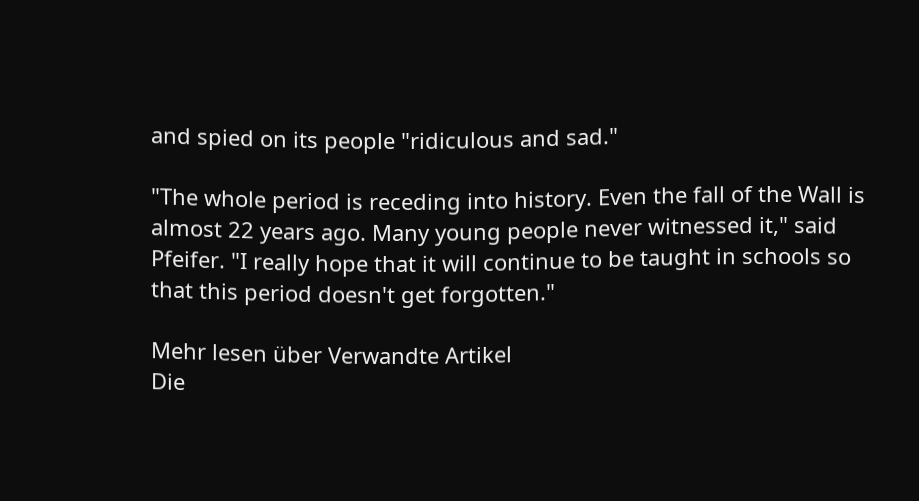and spied on its people "ridiculous and sad."

"The whole period is receding into history. Even the fall of the Wall is almost 22 years ago. Many young people never witnessed it," said Pfeifer. "I really hope that it will continue to be taught in schools so that this period doesn't get forgotten."

Mehr lesen über Verwandte Artikel
Die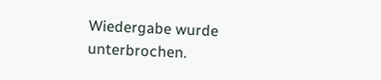Wiedergabe wurde unterbrochen.